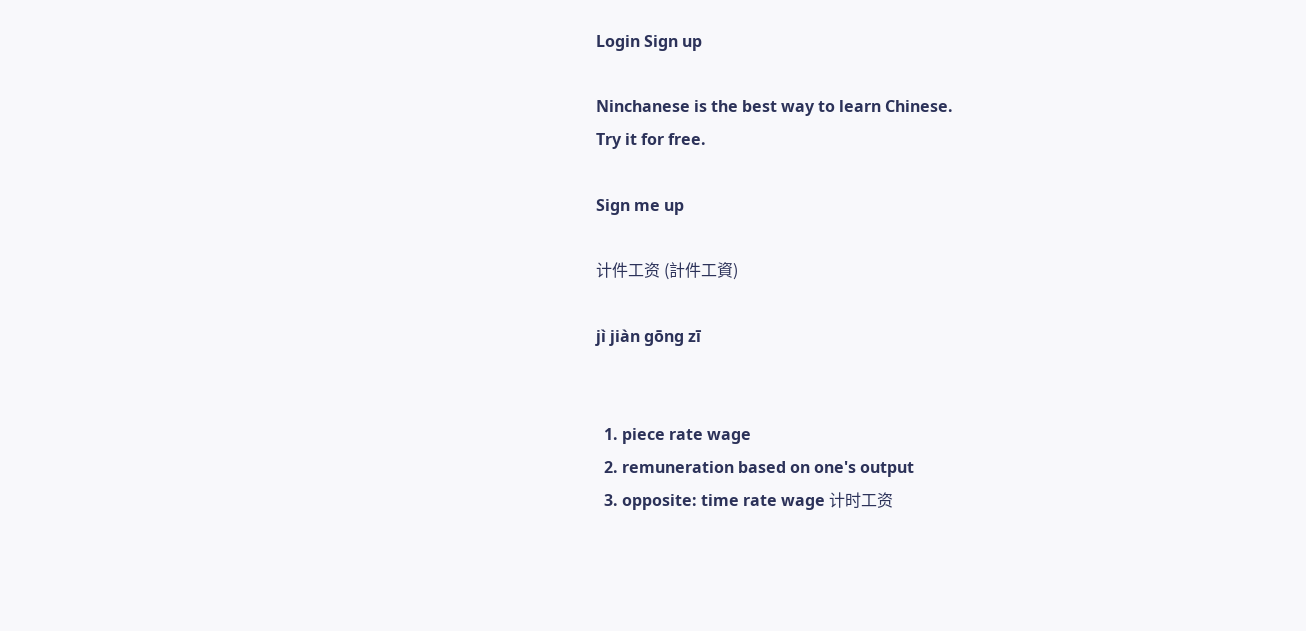Login Sign up

Ninchanese is the best way to learn Chinese.
Try it for free.

Sign me up

计件工资 (計件工資)

jì jiàn gōng zī


  1. piece rate wage
  2. remuneration based on one's output
  3. opposite: time rate wage 计时工资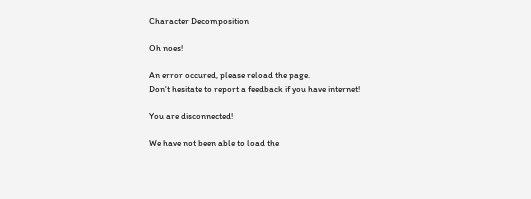Character Decomposition

Oh noes!

An error occured, please reload the page.
Don't hesitate to report a feedback if you have internet!

You are disconnected!

We have not been able to load the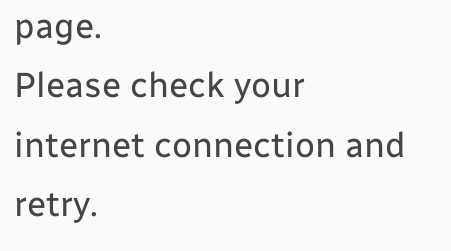page.
Please check your internet connection and retry.